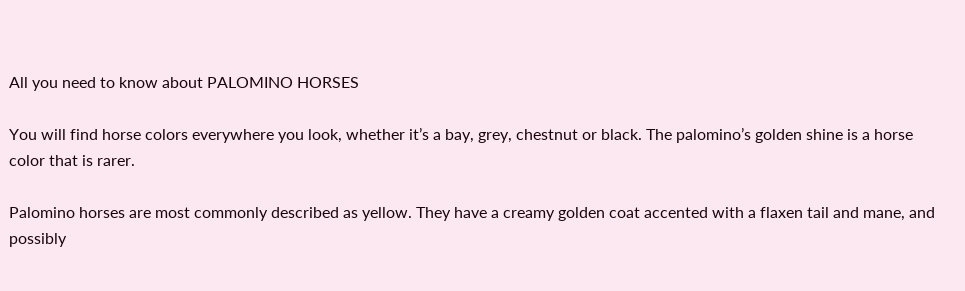All you need to know about PALOMINO HORSES

You will find horse colors everywhere you look, whether it’s a bay, grey, chestnut or black. The palomino’s golden shine is a horse color that is rarer.

Palomino horses are most commonly described as yellow. They have a creamy golden coat accented with a flaxen tail and mane, and possibly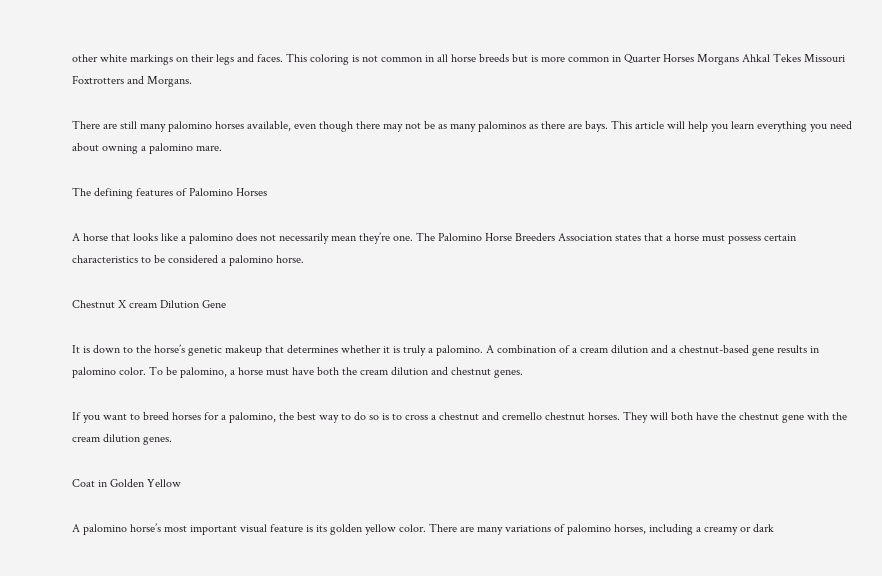other white markings on their legs and faces. This coloring is not common in all horse breeds but is more common in Quarter Horses Morgans Ahkal Tekes Missouri Foxtrotters and Morgans.

There are still many palomino horses available, even though there may not be as many palominos as there are bays. This article will help you learn everything you need about owning a palomino mare.

The defining features of Palomino Horses

A horse that looks like a palomino does not necessarily mean they’re one. The Palomino Horse Breeders Association states that a horse must possess certain characteristics to be considered a palomino horse.

Chestnut X cream Dilution Gene

It is down to the horse’s genetic makeup that determines whether it is truly a palomino. A combination of a cream dilution and a chestnut-based gene results in palomino color. To be palomino, a horse must have both the cream dilution and chestnut genes.

If you want to breed horses for a palomino, the best way to do so is to cross a chestnut and cremello chestnut horses. They will both have the chestnut gene with the cream dilution genes.

Coat in Golden Yellow

A palomino horse’s most important visual feature is its golden yellow color. There are many variations of palomino horses, including a creamy or dark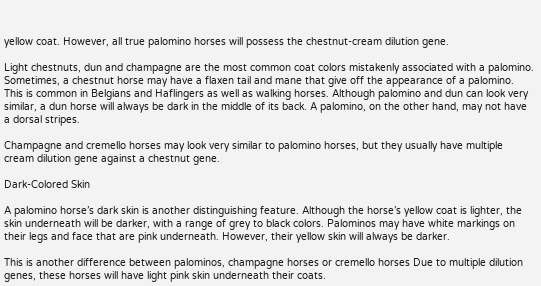yellow coat. However, all true palomino horses will possess the chestnut-cream dilution gene.

Light chestnuts, dun and champagne are the most common coat colors mistakenly associated with a palomino. Sometimes, a chestnut horse may have a flaxen tail and mane that give off the appearance of a palomino. This is common in Belgians and Haflingers as well as walking horses. Although palomino and dun can look very similar, a dun horse will always be dark in the middle of its back. A palomino, on the other hand, may not have a dorsal stripes.

Champagne and cremello horses may look very similar to palomino horses, but they usually have multiple cream dilution gene against a chestnut gene.

Dark-Colored Skin

A palomino horse’s dark skin is another distinguishing feature. Although the horse’s yellow coat is lighter, the skin underneath will be darker, with a range of grey to black colors. Palominos may have white markings on their legs and face that are pink underneath. However, their yellow skin will always be darker.

This is another difference between palominos, champagne horses or cremello horses Due to multiple dilution genes, these horses will have light pink skin underneath their coats.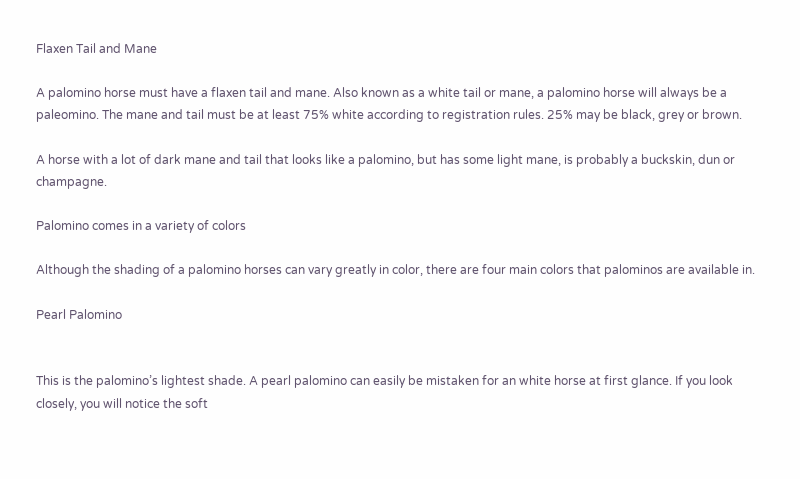Flaxen Tail and Mane

A palomino horse must have a flaxen tail and mane. Also known as a white tail or mane, a palomino horse will always be a paleomino. The mane and tail must be at least 75% white according to registration rules. 25% may be black, grey or brown.

A horse with a lot of dark mane and tail that looks like a palomino, but has some light mane, is probably a buckskin, dun or champagne.

Palomino comes in a variety of colors

Although the shading of a palomino horses can vary greatly in color, there are four main colors that palominos are available in.

Pearl Palomino


This is the palomino’s lightest shade. A pearl palomino can easily be mistaken for an white horse at first glance. If you look closely, you will notice the soft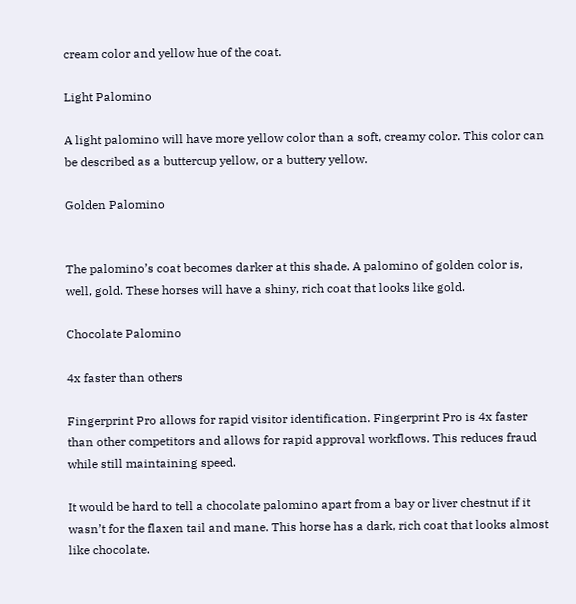cream color and yellow hue of the coat.

Light Palomino

A light palomino will have more yellow color than a soft, creamy color. This color can be described as a buttercup yellow, or a buttery yellow.

Golden Palomino


The palomino’s coat becomes darker at this shade. A palomino of golden color is, well, gold. These horses will have a shiny, rich coat that looks like gold.

Chocolate Palomino

4x faster than others

Fingerprint Pro allows for rapid visitor identification. Fingerprint Pro is 4x faster than other competitors and allows for rapid approval workflows. This reduces fraud while still maintaining speed.

It would be hard to tell a chocolate palomino apart from a bay or liver chestnut if it wasn’t for the flaxen tail and mane. This horse has a dark, rich coat that looks almost like chocolate.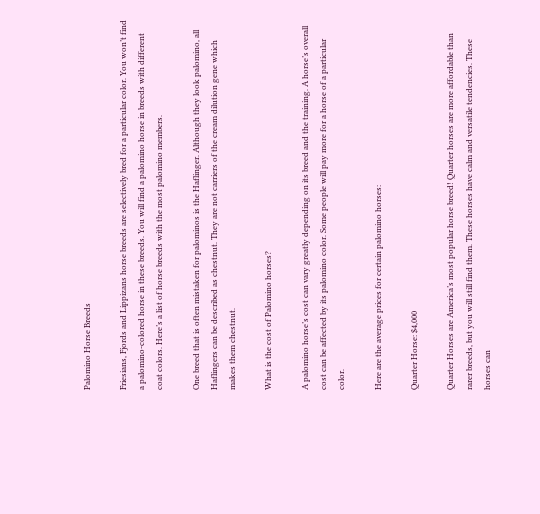Palomino Horse Breeds

Friesians, Fjords and Lippizans horse breeds are selectively bred for a particular color. You won’t find a palomino-colored horse in these breeds. You will find a palomino horse in breeds with different coat colors. Here’s a list of horse breeds with the most palomino members.

One breed that is often mistaken for palominos is the Haflinger. Although they look palomino, all Haflingers can be described as chestnut. They are not carriers of the cream dilution gene which makes them chestnut.

What is the cost of Palomino horses?

A palomino horse’s cost can vary greatly depending on its breed and the training. A horse’s overall cost can be affected by its palomino color. Some people will pay more for a horse of a particular color.

Here are the average prices for certain palomino horses:

Quarter Horse: $4,000

Quarter Horses are America’s most popular horse breed! Quarter horses are more affordable than rarer breeds, but you will still find them. These horses have calm and versatile tendencies. These horses can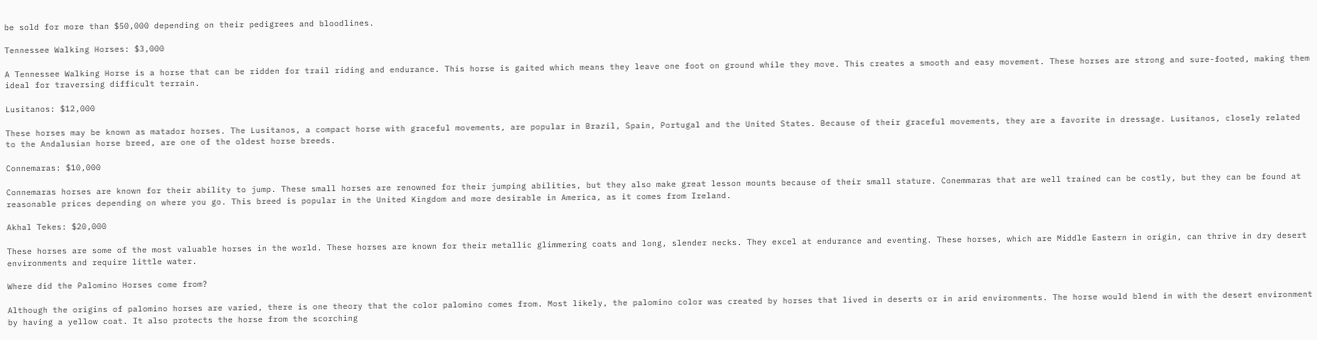be sold for more than $50,000 depending on their pedigrees and bloodlines.

Tennessee Walking Horses: $3,000

A Tennessee Walking Horse is a horse that can be ridden for trail riding and endurance. This horse is gaited which means they leave one foot on ground while they move. This creates a smooth and easy movement. These horses are strong and sure-footed, making them ideal for traversing difficult terrain.

Lusitanos: $12,000

These horses may be known as matador horses. The Lusitanos, a compact horse with graceful movements, are popular in Brazil, Spain, Portugal and the United States. Because of their graceful movements, they are a favorite in dressage. Lusitanos, closely related to the Andalusian horse breed, are one of the oldest horse breeds.

Connemaras: $10,000

Connemaras horses are known for their ability to jump. These small horses are renowned for their jumping abilities, but they also make great lesson mounts because of their small stature. Conemmaras that are well trained can be costly, but they can be found at reasonable prices depending on where you go. This breed is popular in the United Kingdom and more desirable in America, as it comes from Ireland.

Akhal Tekes: $20,000

These horses are some of the most valuable horses in the world. These horses are known for their metallic glimmering coats and long, slender necks. They excel at endurance and eventing. These horses, which are Middle Eastern in origin, can thrive in dry desert environments and require little water.

Where did the Palomino Horses come from?

Although the origins of palomino horses are varied, there is one theory that the color palomino comes from. Most likely, the palomino color was created by horses that lived in deserts or in arid environments. The horse would blend in with the desert environment by having a yellow coat. It also protects the horse from the scorching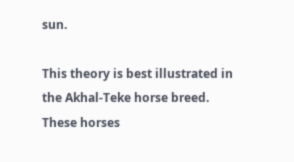sun.

This theory is best illustrated in the Akhal-Teke horse breed. These horses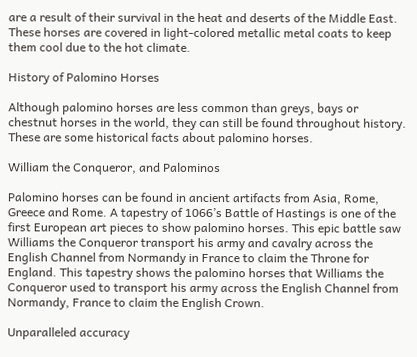are a result of their survival in the heat and deserts of the Middle East. These horses are covered in light-colored metallic metal coats to keep them cool due to the hot climate.

History of Palomino Horses

Although palomino horses are less common than greys, bays or chestnut horses in the world, they can still be found throughout history. These are some historical facts about palomino horses.

William the Conqueror, and Palominos

Palomino horses can be found in ancient artifacts from Asia, Rome, Greece and Rome. A tapestry of 1066’s Battle of Hastings is one of the first European art pieces to show palomino horses. This epic battle saw Williams the Conqueror transport his army and cavalry across the English Channel from Normandy in France to claim the Throne for England. This tapestry shows the palomino horses that Williams the Conqueror used to transport his army across the English Channel from Normandy, France to claim the English Crown.

Unparalleled accuracy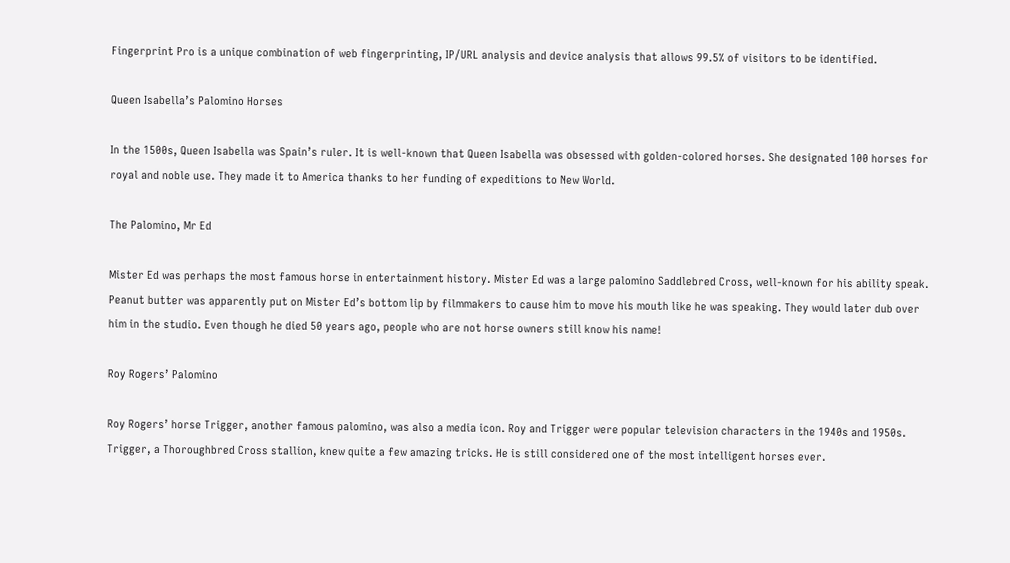Fingerprint Pro is a unique combination of web fingerprinting, IP/URL analysis and device analysis that allows 99.5% of visitors to be identified.

Queen Isabella’s Palomino Horses

In the 1500s, Queen Isabella was Spain’s ruler. It is well-known that Queen Isabella was obsessed with golden-colored horses. She designated 100 horses for royal and noble use. They made it to America thanks to her funding of expeditions to New World.

The Palomino, Mr Ed

Mister Ed was perhaps the most famous horse in entertainment history. Mister Ed was a large palomino Saddlebred Cross, well-known for his ability speak. Peanut butter was apparently put on Mister Ed’s bottom lip by filmmakers to cause him to move his mouth like he was speaking. They would later dub over him in the studio. Even though he died 50 years ago, people who are not horse owners still know his name!

Roy Rogers’ Palomino

Roy Rogers’ horse Trigger, another famous palomino, was also a media icon. Roy and Trigger were popular television characters in the 1940s and 1950s. Trigger, a Thoroughbred Cross stallion, knew quite a few amazing tricks. He is still considered one of the most intelligent horses ever.